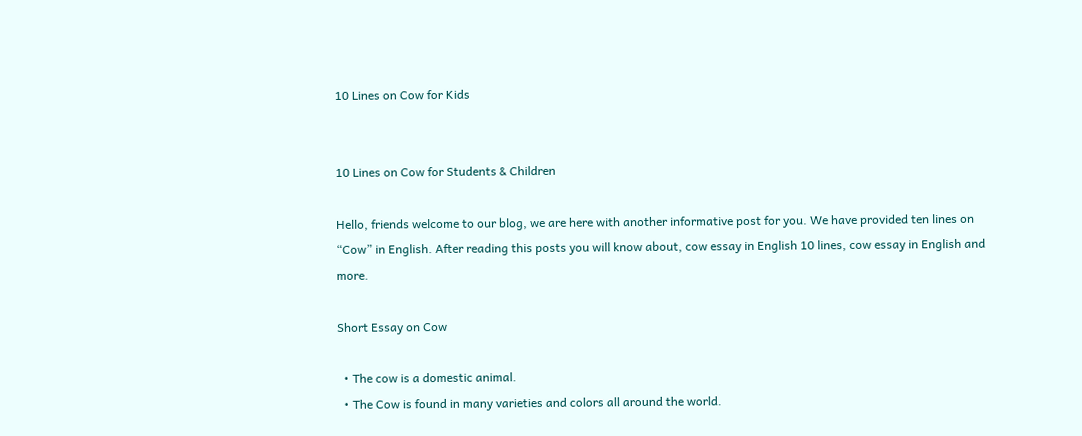10 Lines on Cow for Kids


10 Lines on Cow for Students & Children

Hello, friends welcome to our blog, we are here with another informative post for you. We have provided ten lines on “Cow” in English. After reading this posts you will know about, cow essay in English 10 lines, cow essay in English and more.

Short Essay on Cow

  • The cow is a domestic animal.
  • The Cow is found in many varieties and colors all around the world.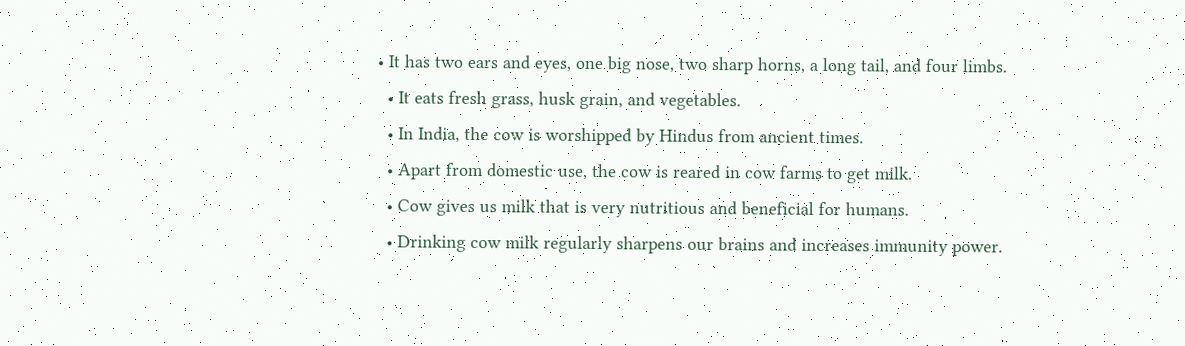• It has two ears and eyes, one big nose, two sharp horns, a long tail, and four limbs.
  • It eats fresh grass, husk grain, and vegetables.
  • In India, the cow is worshipped by Hindus from ancient times.
  • Apart from domestic use, the cow is reared in cow farms to get milk.
  • Cow gives us milk that is very nutritious and beneficial for humans.
  • Drinking cow milk regularly sharpens our brains and increases immunity power.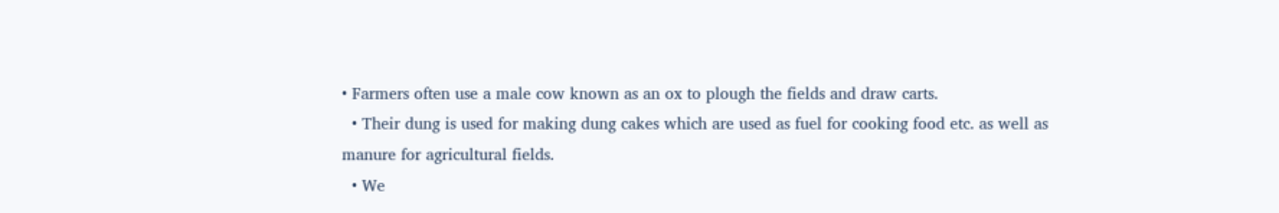• Farmers often use a male cow known as an ox to plough the fields and draw carts.
  • Their dung is used for making dung cakes which are used as fuel for cooking food etc. as well as manure for agricultural fields.
  • We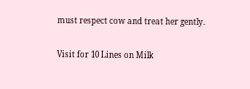must respect cow and treat her gently.

Visit for 10 Lines on Milk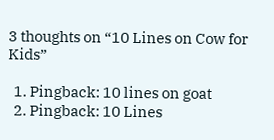3 thoughts on “10 Lines on Cow for Kids”

  1. Pingback: 10 lines on goat
  2. Pingback: 10 Lines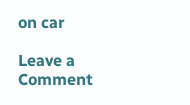on car

Leave a Comment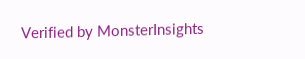Verified by MonsterInsights